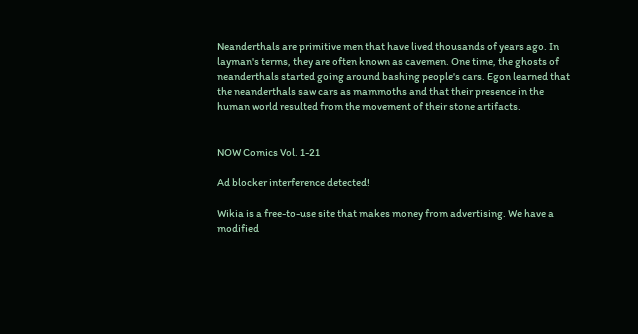Neanderthals are primitive men that have lived thousands of years ago. In layman's terms, they are often known as cavemen. One time, the ghosts of neanderthals started going around bashing people's cars. Egon learned that the neanderthals saw cars as mammoths and that their presence in the human world resulted from the movement of their stone artifacts.


NOW Comics Vol. 1-21

Ad blocker interference detected!

Wikia is a free-to-use site that makes money from advertising. We have a modified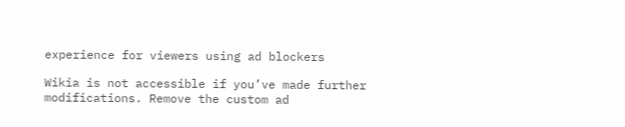experience for viewers using ad blockers

Wikia is not accessible if you’ve made further modifications. Remove the custom ad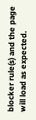blocker rule(s) and the page will load as expected.